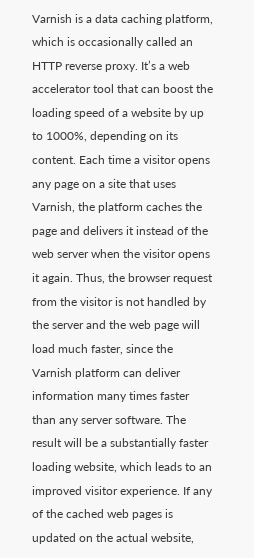Varnish is a data caching platform, which is occasionally called an HTTP reverse proxy. It’s a web accelerator tool that can boost the loading speed of a website by up to 1000%, depending on its content. Each time a visitor opens any page on a site that uses Varnish, the platform caches the page and delivers it instead of the web server when the visitor opens it again. Thus, the browser request from the visitor is not handled by the server and the web page will load much faster, since the Varnish platform can deliver information many times faster than any server software. The result will be a substantially faster loading website, which leads to an improved visitor experience. If any of the cached web pages is updated on the actual website,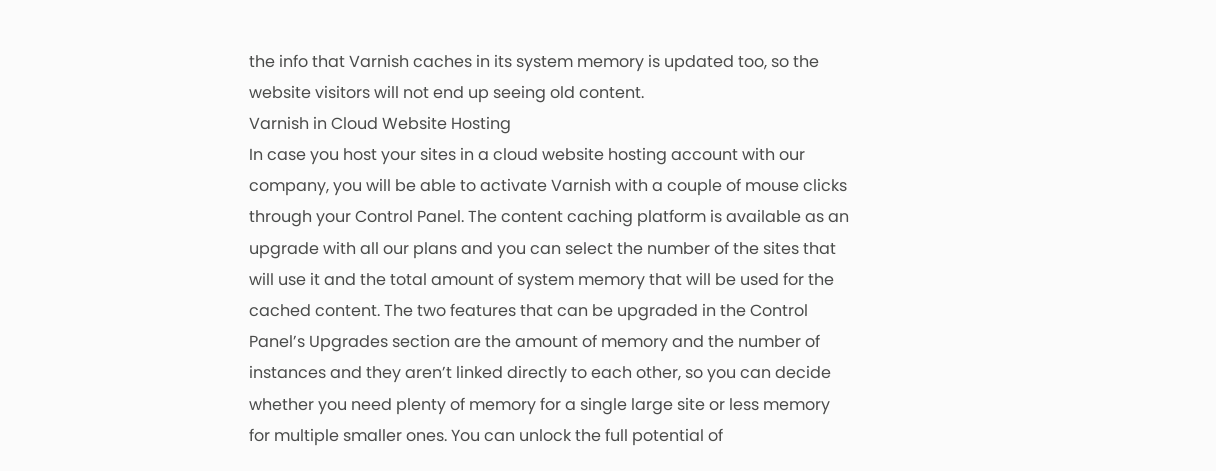the info that Varnish caches in its system memory is updated too, so the website visitors will not end up seeing old content.
Varnish in Cloud Website Hosting
In case you host your sites in a cloud website hosting account with our company, you will be able to activate Varnish with a couple of mouse clicks through your Control Panel. The content caching platform is available as an upgrade with all our plans and you can select the number of the sites that will use it and the total amount of system memory that will be used for the cached content. The two features that can be upgraded in the Control Panel’s Upgrades section are the amount of memory and the number of instances and they aren’t linked directly to each other, so you can decide whether you need plenty of memory for a single large site or less memory for multiple smaller ones. You can unlock the full potential of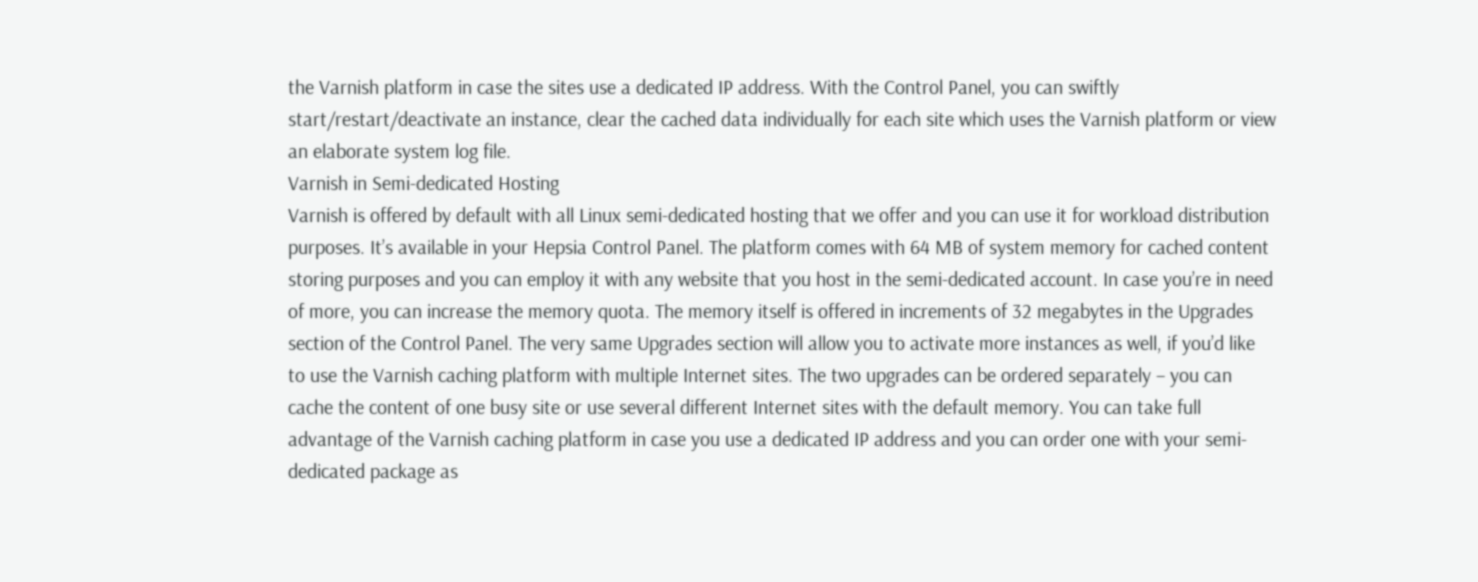the Varnish platform in case the sites use a dedicated IP address. With the Control Panel, you can swiftly start/restart/deactivate an instance, clear the cached data individually for each site which uses the Varnish platform or view an elaborate system log file.
Varnish in Semi-dedicated Hosting
Varnish is offered by default with all Linux semi-dedicated hosting that we offer and you can use it for workload distribution purposes. It’s available in your Hepsia Control Panel. The platform comes with 64 MB of system memory for cached content storing purposes and you can employ it with any website that you host in the semi-dedicated account. In case you’re in need of more, you can increase the memory quota. The memory itself is offered in increments of 32 megabytes in the Upgrades section of the Control Panel. The very same Upgrades section will allow you to activate more instances as well, if you’d like to use the Varnish caching platform with multiple Internet sites. The two upgrades can be ordered separately – you can cache the content of one busy site or use several different Internet sites with the default memory. You can take full advantage of the Varnish caching platform in case you use a dedicated IP address and you can order one with your semi-dedicated package as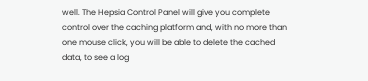well. The Hepsia Control Panel will give you complete control over the caching platform and, with no more than one mouse click, you will be able to delete the cached data, to see a log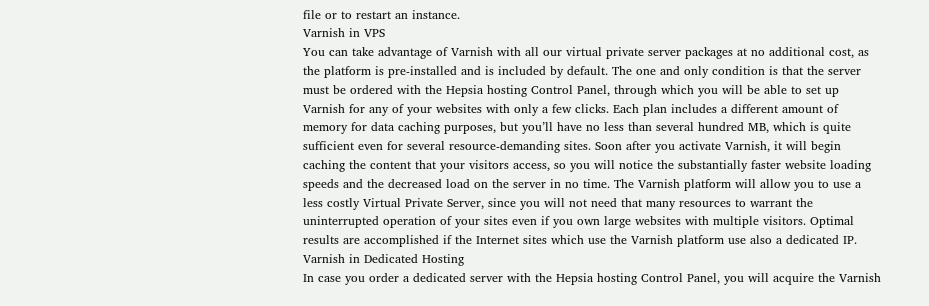file or to restart an instance.
Varnish in VPS
You can take advantage of Varnish with all our virtual private server packages at no additional cost, as the platform is pre-installed and is included by default. The one and only condition is that the server must be ordered with the Hepsia hosting Control Panel, through which you will be able to set up Varnish for any of your websites with only a few clicks. Each plan includes a different amount of memory for data caching purposes, but you’ll have no less than several hundred MB, which is quite sufficient even for several resource-demanding sites. Soon after you activate Varnish, it will begin caching the content that your visitors access, so you will notice the substantially faster website loading speeds and the decreased load on the server in no time. The Varnish platform will allow you to use a less costly Virtual Private Server, since you will not need that many resources to warrant the uninterrupted operation of your sites even if you own large websites with multiple visitors. Optimal results are accomplished if the Internet sites which use the Varnish platform use also a dedicated IP.
Varnish in Dedicated Hosting
In case you order a dedicated server with the Hepsia hosting Control Panel, you will acquire the Varnish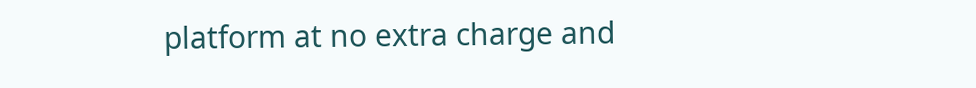platform at no extra charge and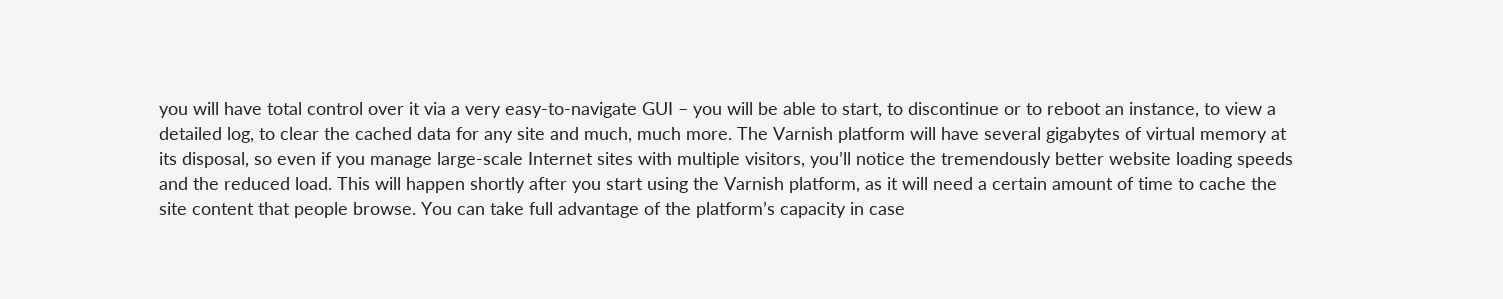you will have total control over it via a very easy-to-navigate GUI – you will be able to start, to discontinue or to reboot an instance, to view a detailed log, to clear the cached data for any site and much, much more. The Varnish platform will have several gigabytes of virtual memory at its disposal, so even if you manage large-scale Internet sites with multiple visitors, you’ll notice the tremendously better website loading speeds and the reduced load. This will happen shortly after you start using the Varnish platform, as it will need a certain amount of time to cache the site content that people browse. You can take full advantage of the platform’s capacity in case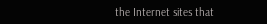the Internet sites that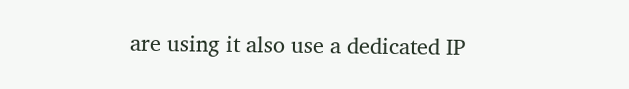are using it also use a dedicated IP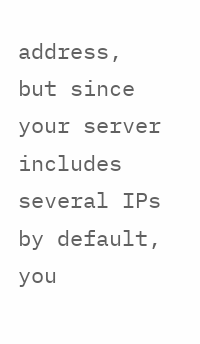address, but since your server includes several IPs by default, you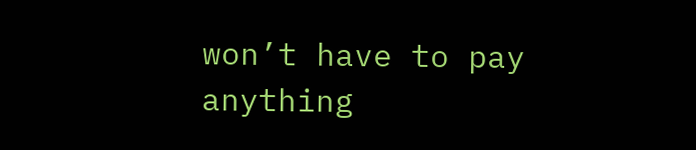won’t have to pay anything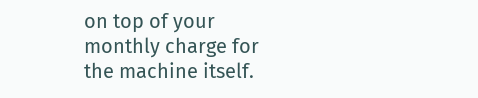on top of your monthly charge for the machine itself.